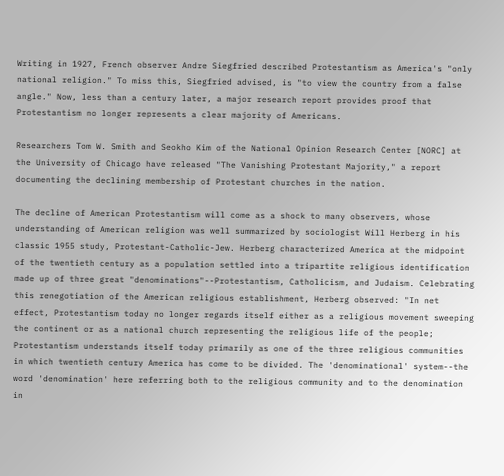Writing in 1927, French observer Andre Siegfried described Protestantism as America's "only national religion." To miss this, Siegfried advised, is "to view the country from a false angle." Now, less than a century later, a major research report provides proof that Protestantism no longer represents a clear majority of Americans.

Researchers Tom W. Smith and Seokho Kim of the National Opinion Research Center [NORC] at the University of Chicago have released "The Vanishing Protestant Majority," a report documenting the declining membership of Protestant churches in the nation.

The decline of American Protestantism will come as a shock to many observers, whose understanding of American religion was well summarized by sociologist Will Herberg in his classic 1955 study, Protestant-Catholic-Jew. Herberg characterized America at the midpoint of the twentieth century as a population settled into a tripartite religious identification made up of three great "denominations"--Protestantism, Catholicism, and Judaism. Celebrating this renegotiation of the American religious establishment, Herberg observed: "In net effect, Protestantism today no longer regards itself either as a religious movement sweeping the continent or as a national church representing the religious life of the people; Protestantism understands itself today primarily as one of the three religious communities in which twentieth century America has come to be divided. The 'denominational' system--the word 'denomination' here referring both to the religious community and to the denomination in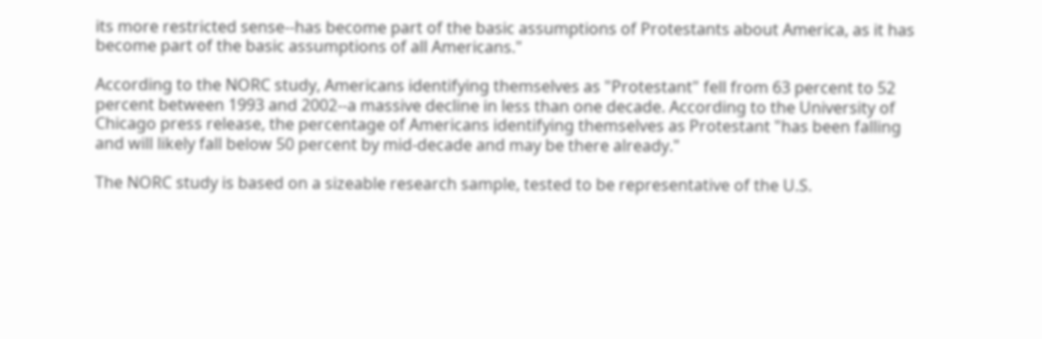its more restricted sense--has become part of the basic assumptions of Protestants about America, as it has become part of the basic assumptions of all Americans."

According to the NORC study, Americans identifying themselves as "Protestant" fell from 63 percent to 52 percent between 1993 and 2002--a massive decline in less than one decade. According to the University of Chicago press release, the percentage of Americans identifying themselves as Protestant "has been falling and will likely fall below 50 percent by mid-decade and may be there already."

The NORC study is based on a sizeable research sample, tested to be representative of the U.S.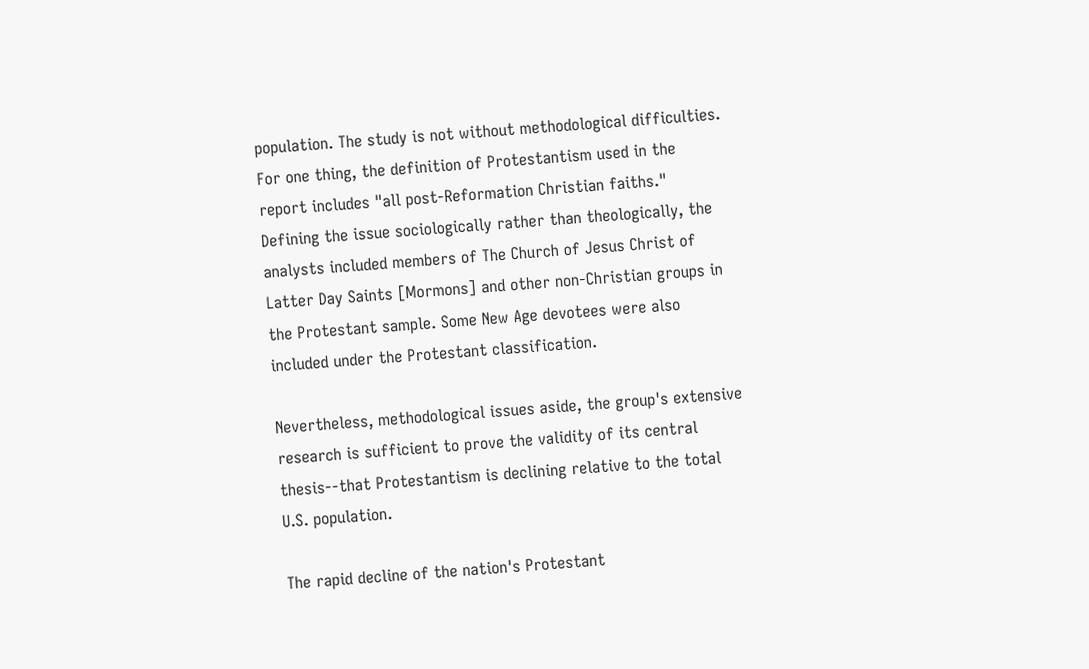population. The study is not without methodological difficulties. For one thing, the definition of Protestantism used in the report includes "all post-Reformation Christian faiths." Defining the issue sociologically rather than theologically, the analysts included members of The Church of Jesus Christ of Latter Day Saints [Mormons] and other non-Christian groups in the Protestant sample. Some New Age devotees were also included under the Protestant classification.

Nevertheless, methodological issues aside, the group's extensive research is sufficient to prove the validity of its central thesis--that Protestantism is declining relative to the total U.S. population.

The rapid decline of the nation's Protestant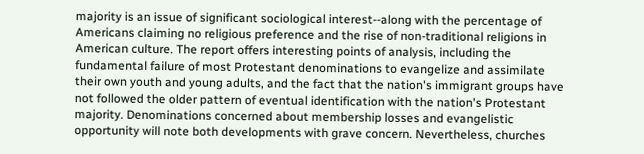majority is an issue of significant sociological interest--along with the percentage of Americans claiming no religious preference and the rise of non-traditional religions in American culture. The report offers interesting points of analysis, including the fundamental failure of most Protestant denominations to evangelize and assimilate their own youth and young adults, and the fact that the nation's immigrant groups have not followed the older pattern of eventual identification with the nation's Protestant majority. Denominations concerned about membership losses and evangelistic opportunity will note both developments with grave concern. Nevertheless, churches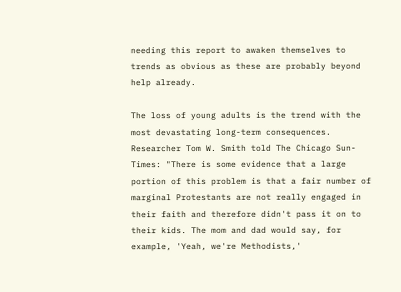needing this report to awaken themselves to trends as obvious as these are probably beyond help already.

The loss of young adults is the trend with the most devastating long-term consequences. Researcher Tom W. Smith told The Chicago Sun-Times: "There is some evidence that a large portion of this problem is that a fair number of marginal Protestants are not really engaged in their faith and therefore didn't pass it on to their kids. The mom and dad would say, for example, 'Yeah, we're Methodists,'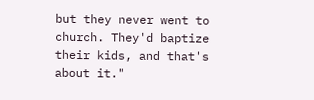but they never went to church. They'd baptize their kids, and that's about it."